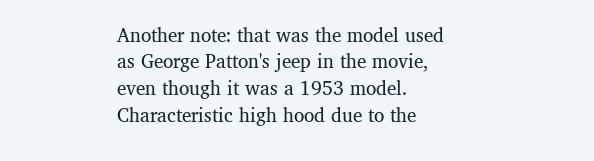Another note: that was the model used as George Patton's jeep in the movie, even though it was a 1953 model. Characteristic high hood due to the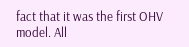fact that it was the first OHV model. All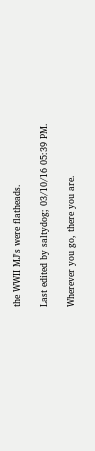the WWII MJ's were flatheads.

Last edited by saltydog; 03/10/16 05:39 PM.

Wherever you go, there you are.